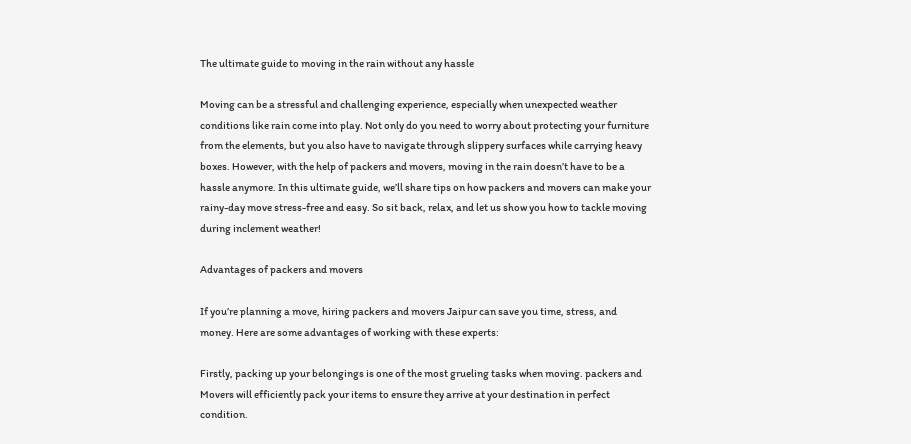The ultimate guide to moving in the rain without any hassle

Moving can be a stressful and challenging experience, especially when unexpected weather conditions like rain come into play. Not only do you need to worry about protecting your furniture from the elements, but you also have to navigate through slippery surfaces while carrying heavy boxes. However, with the help of packers and movers, moving in the rain doesn’t have to be a hassle anymore. In this ultimate guide, we’ll share tips on how packers and movers can make your rainy-day move stress-free and easy. So sit back, relax, and let us show you how to tackle moving during inclement weather!

Advantages of packers and movers

If you’re planning a move, hiring packers and movers Jaipur can save you time, stress, and money. Here are some advantages of working with these experts:

Firstly, packing up your belongings is one of the most grueling tasks when moving. packers and Movers will efficiently pack your items to ensure they arrive at your destination in perfect condition.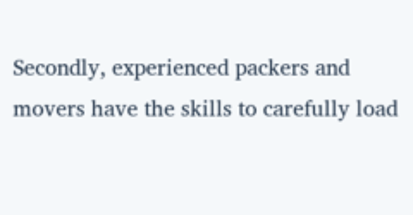Secondly, experienced packers and movers have the skills to carefully load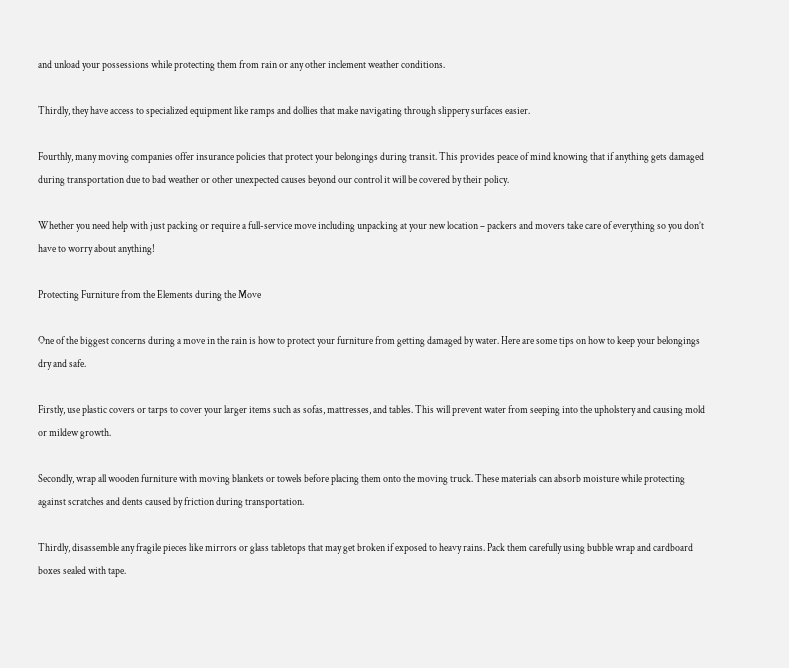and unload your possessions while protecting them from rain or any other inclement weather conditions.

Thirdly, they have access to specialized equipment like ramps and dollies that make navigating through slippery surfaces easier.

Fourthly, many moving companies offer insurance policies that protect your belongings during transit. This provides peace of mind knowing that if anything gets damaged during transportation due to bad weather or other unexpected causes beyond our control it will be covered by their policy.

Whether you need help with just packing or require a full-service move including unpacking at your new location – packers and movers take care of everything so you don’t have to worry about anything!

Protecting Furniture from the Elements during the Move

One of the biggest concerns during a move in the rain is how to protect your furniture from getting damaged by water. Here are some tips on how to keep your belongings dry and safe.

Firstly, use plastic covers or tarps to cover your larger items such as sofas, mattresses, and tables. This will prevent water from seeping into the upholstery and causing mold or mildew growth.

Secondly, wrap all wooden furniture with moving blankets or towels before placing them onto the moving truck. These materials can absorb moisture while protecting against scratches and dents caused by friction during transportation.

Thirdly, disassemble any fragile pieces like mirrors or glass tabletops that may get broken if exposed to heavy rains. Pack them carefully using bubble wrap and cardboard boxes sealed with tape.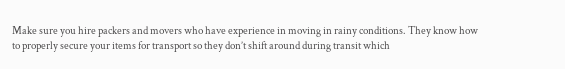Make sure you hire packers and movers who have experience in moving in rainy conditions. They know how to properly secure your items for transport so they don’t shift around during transit which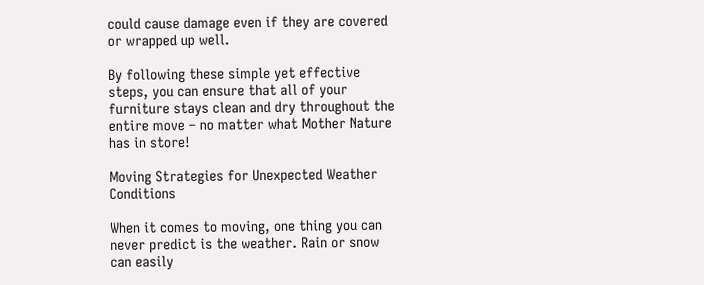could cause damage even if they are covered or wrapped up well.

By following these simple yet effective steps, you can ensure that all of your furniture stays clean and dry throughout the entire move – no matter what Mother Nature has in store!

Moving Strategies for Unexpected Weather Conditions

When it comes to moving, one thing you can never predict is the weather. Rain or snow can easily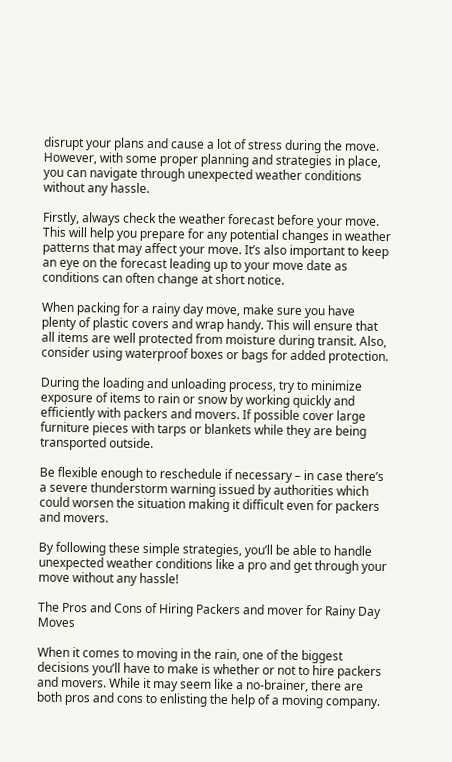disrupt your plans and cause a lot of stress during the move. However, with some proper planning and strategies in place, you can navigate through unexpected weather conditions without any hassle.

Firstly, always check the weather forecast before your move. This will help you prepare for any potential changes in weather patterns that may affect your move. It’s also important to keep an eye on the forecast leading up to your move date as conditions can often change at short notice.

When packing for a rainy day move, make sure you have plenty of plastic covers and wrap handy. This will ensure that all items are well protected from moisture during transit. Also, consider using waterproof boxes or bags for added protection.

During the loading and unloading process, try to minimize exposure of items to rain or snow by working quickly and efficiently with packers and movers. If possible cover large furniture pieces with tarps or blankets while they are being transported outside.

Be flexible enough to reschedule if necessary – in case there’s a severe thunderstorm warning issued by authorities which could worsen the situation making it difficult even for packers and movers.

By following these simple strategies, you’ll be able to handle unexpected weather conditions like a pro and get through your move without any hassle!

The Pros and Cons of Hiring Packers and mover for Rainy Day Moves

When it comes to moving in the rain, one of the biggest decisions you’ll have to make is whether or not to hire packers and movers. While it may seem like a no-brainer, there are both pros and cons to enlisting the help of a moving company.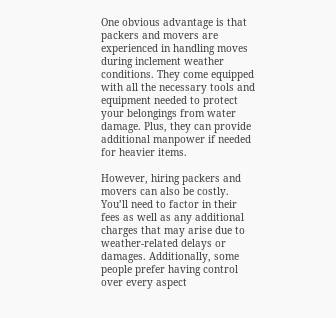One obvious advantage is that packers and movers are experienced in handling moves during inclement weather conditions. They come equipped with all the necessary tools and equipment needed to protect your belongings from water damage. Plus, they can provide additional manpower if needed for heavier items.

However, hiring packers and movers can also be costly. You’ll need to factor in their fees as well as any additional charges that may arise due to weather-related delays or damages. Additionally, some people prefer having control over every aspect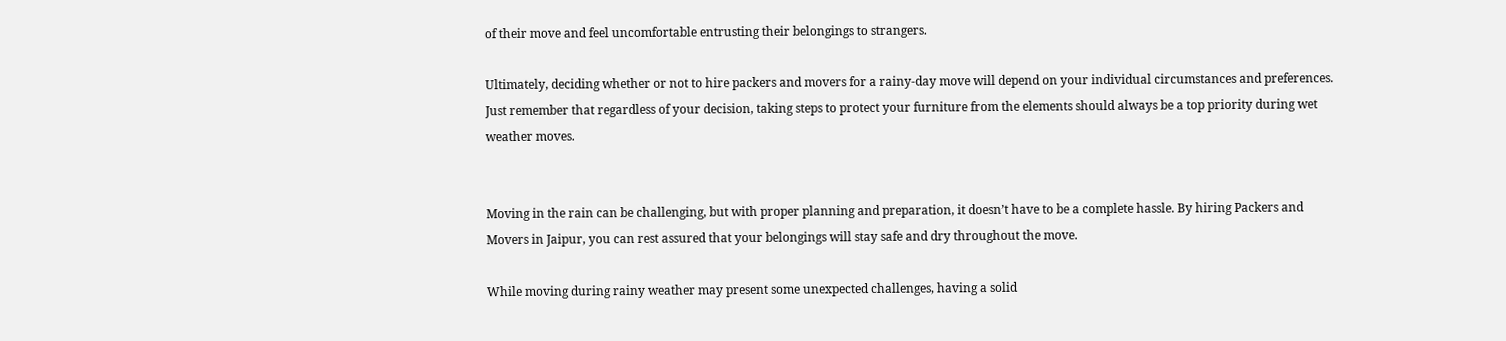of their move and feel uncomfortable entrusting their belongings to strangers.

Ultimately, deciding whether or not to hire packers and movers for a rainy-day move will depend on your individual circumstances and preferences. Just remember that regardless of your decision, taking steps to protect your furniture from the elements should always be a top priority during wet weather moves.


Moving in the rain can be challenging, but with proper planning and preparation, it doesn’t have to be a complete hassle. By hiring Packers and Movers in Jaipur, you can rest assured that your belongings will stay safe and dry throughout the move.

While moving during rainy weather may present some unexpected challenges, having a solid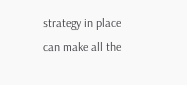strategy in place can make all the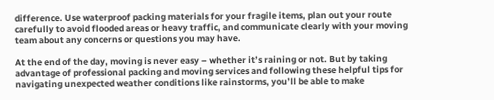difference. Use waterproof packing materials for your fragile items, plan out your route carefully to avoid flooded areas or heavy traffic, and communicate clearly with your moving team about any concerns or questions you may have.

At the end of the day, moving is never easy – whether it’s raining or not. But by taking advantage of professional packing and moving services and following these helpful tips for navigating unexpected weather conditions like rainstorms, you’ll be able to make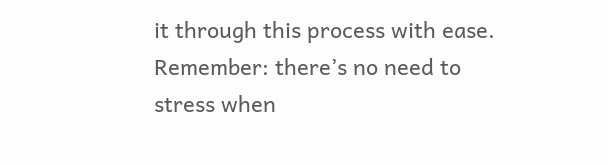it through this process with ease. Remember: there’s no need to stress when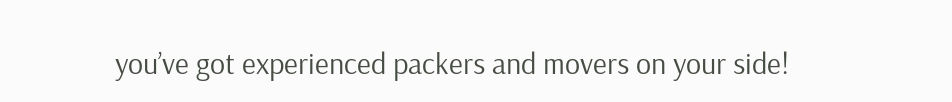you’ve got experienced packers and movers on your side!